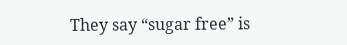They say “sugar free” is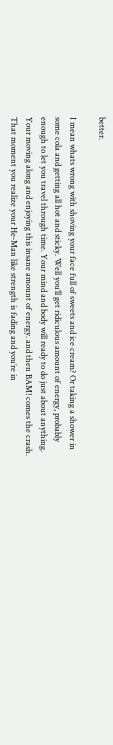better.

I mean whats wrong with shoving your face full of sweets and ice cream? Or taking a shower in some cola and getting all hot and sticky. Well you’ll get ridiculous amount of energy, probably enough to let you travel through time. Your mind and body will ready to do just about anything. Your moving along and enjoying this insane amount of energy. and then BAM! comes the crash. That moment you realize your He-Man like strength is fading and you’re in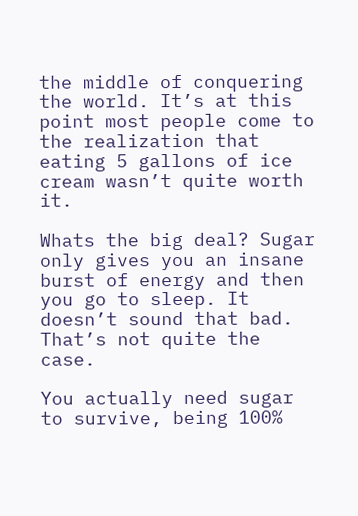the middle of conquering the world. It’s at this point most people come to the realization that eating 5 gallons of ice cream wasn’t quite worth it.

Whats the big deal? Sugar only gives you an insane burst of energy and then you go to sleep. It doesn’t sound that bad. That’s not quite the case.

You actually need sugar to survive, being 100%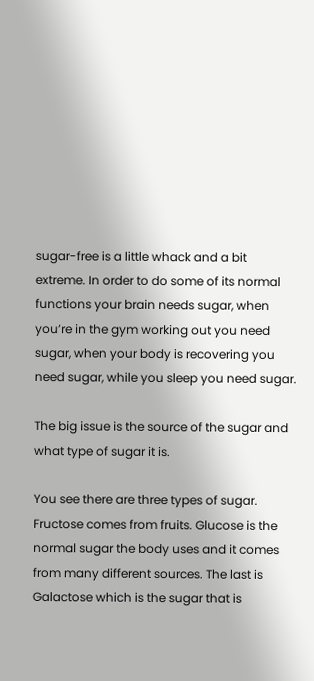sugar-free is a little whack and a bit extreme. In order to do some of its normal functions your brain needs sugar, when you’re in the gym working out you need sugar, when your body is recovering you need sugar, while you sleep you need sugar.

The big issue is the source of the sugar and what type of sugar it is.

You see there are three types of sugar. Fructose comes from fruits. Glucose is the normal sugar the body uses and it comes from many different sources. The last is Galactose which is the sugar that is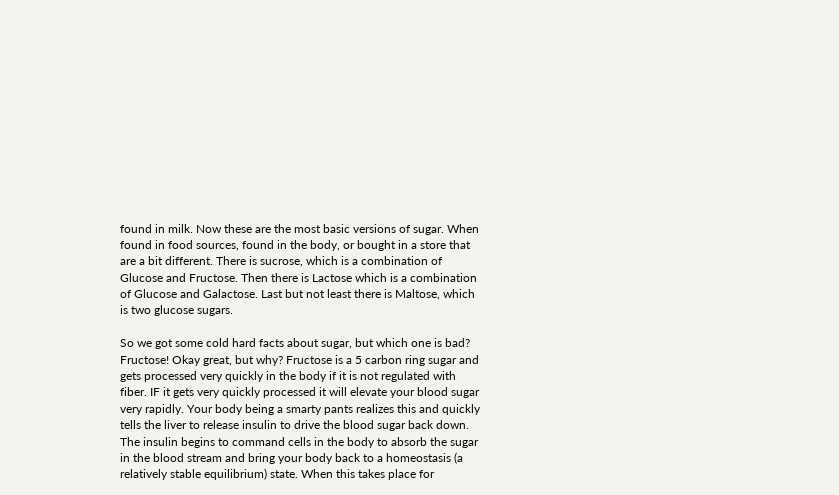found in milk. Now these are the most basic versions of sugar. When found in food sources, found in the body, or bought in a store that are a bit different. There is sucrose, which is a combination of Glucose and Fructose. Then there is Lactose which is a combination of Glucose and Galactose. Last but not least there is Maltose, which is two glucose sugars.

So we got some cold hard facts about sugar, but which one is bad? Fructose! Okay great, but why? Fructose is a 5 carbon ring sugar and gets processed very quickly in the body if it is not regulated with fiber. IF it gets very quickly processed it will elevate your blood sugar very rapidly. Your body being a smarty pants realizes this and quickly tells the liver to release insulin to drive the blood sugar back down. The insulin begins to command cells in the body to absorb the sugar in the blood stream and bring your body back to a homeostasis (a relatively stable equilibrium) state. When this takes place for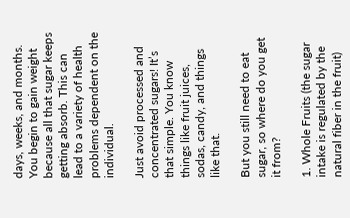days, weeks, and months. You begin to gain weight because all that sugar keeps getting absorb. This can lead to a variety of health problems dependent on the individual.

Just avoid processed and concentrated sugars! It’s that simple. You know things like fruit juices, sodas, candy, and things like that.

But you still need to eat sugar, so where do you get it from?

1. Whole Fruits (the sugar intake is regulated by the natural fiber in the fruit)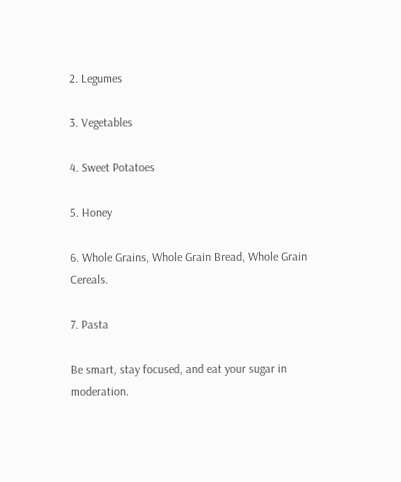2. Legumes

3. Vegetables

4. Sweet Potatoes

5. Honey

6. Whole Grains, Whole Grain Bread, Whole Grain Cereals.

7. Pasta

Be smart, stay focused, and eat your sugar in moderation.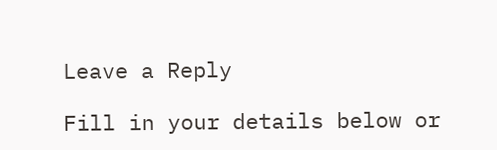Leave a Reply

Fill in your details below or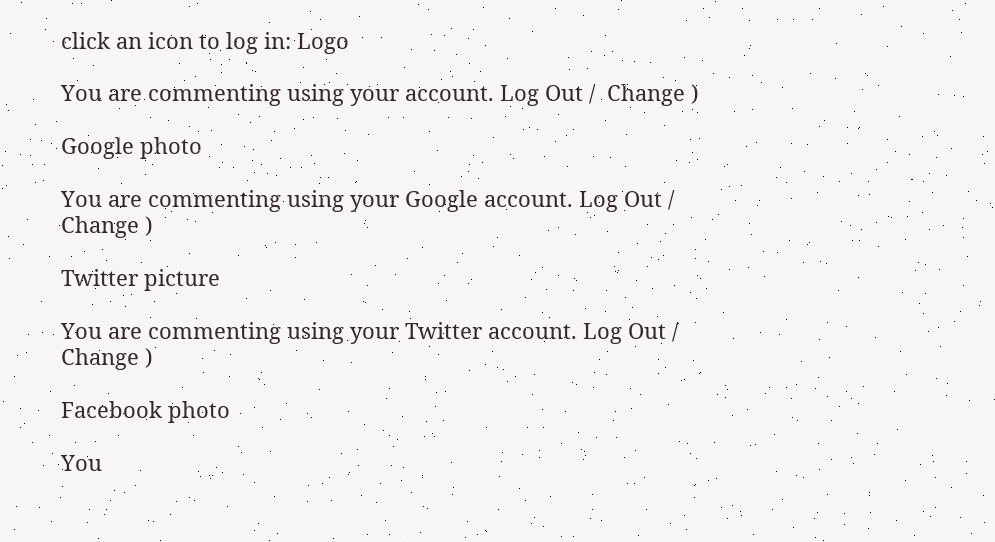click an icon to log in: Logo

You are commenting using your account. Log Out /  Change )

Google photo

You are commenting using your Google account. Log Out /  Change )

Twitter picture

You are commenting using your Twitter account. Log Out /  Change )

Facebook photo

You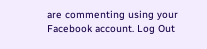are commenting using your Facebook account. Log Out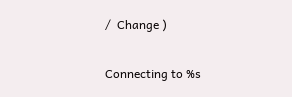/  Change )

Connecting to %s